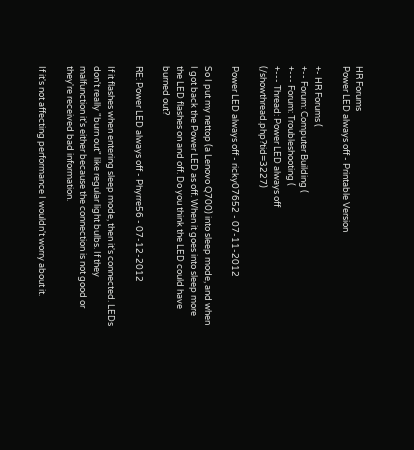HR Forums
Power LED always off - Printable Version

+- HR Forums (
+-- Forum: Computer Building (
+--- Forum: Troubleshooting (
+--- Thread: Power LED always off (/showthread.php?tid=3227)

Power LED always off - ricky07652 - 07-11-2012

So I put my nettop (a Lenovo Q700) into sleep mode, and when I got back the Power LED as off. When it goes into sleep more the LED flashes on and off. Do you think the LED could have burned out?

RE: Power LED always off - Phyrre56 - 07-12-2012

If it flashes when entering sleep mode, then it's connected. LEDs don't really "burn out" like regular light bulbs. If they malfunction it's either because the connection is not good or they're received bad information.

If it's not affecting performance I wouldn't worry about it.